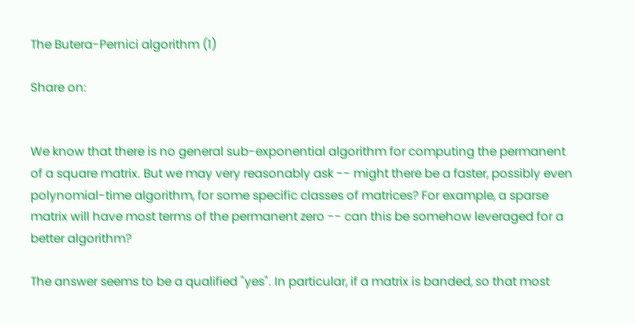The Butera-Pernici algorithm (1)

Share on:


We know that there is no general sub-exponential algorithm for computing the permanent of a square matrix. But we may very reasonably ask -- might there be a faster, possibly even polynomial-time algorithm, for some specific classes of matrices? For example, a sparse matrix will have most terms of the permanent zero -- can this be somehow leveraged for a better algorithm?

The answer seems to be a qualified "yes". In particular, if a matrix is banded, so that most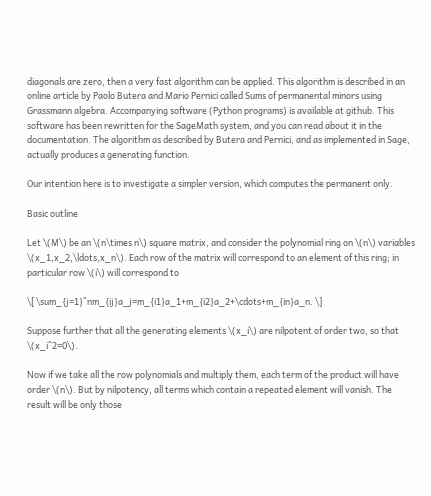diagonals are zero, then a very fast algorithm can be applied. This algorithm is described in an online article by Paolo Butera and Mario Pernici called Sums of permanental minors using Grassmann algebra. Accompanying software (Python programs) is available at github. This software has been rewritten for the SageMath system, and you can read about it in the documentation. The algorithm as described by Butera and Pernici, and as implemented in Sage, actually produces a generating function.

Our intention here is to investigate a simpler version, which computes the permanent only.

Basic outline

Let \(M\) be an \(n\times n\) square matrix, and consider the polynomial ring on \(n\) variables \(x_1,x_2,\ldots,x_n\). Each row of the matrix will correspond to an element of this ring; in particular row \(i\) will correspond to

\[ \sum_{j=1}^nm_{ij}a_j=m_{i1}a_1+m_{i2}a_2+\cdots+m_{in}a_n. \]

Suppose further that all the generating elements \(x_i\) are nilpotent of order two, so that \(x_i^2=0\).

Now if we take all the row polynomials and multiply them, each term of the product will have order \(n\). But by nilpotency, all terms which contain a repeated element will vanish. The result will be only those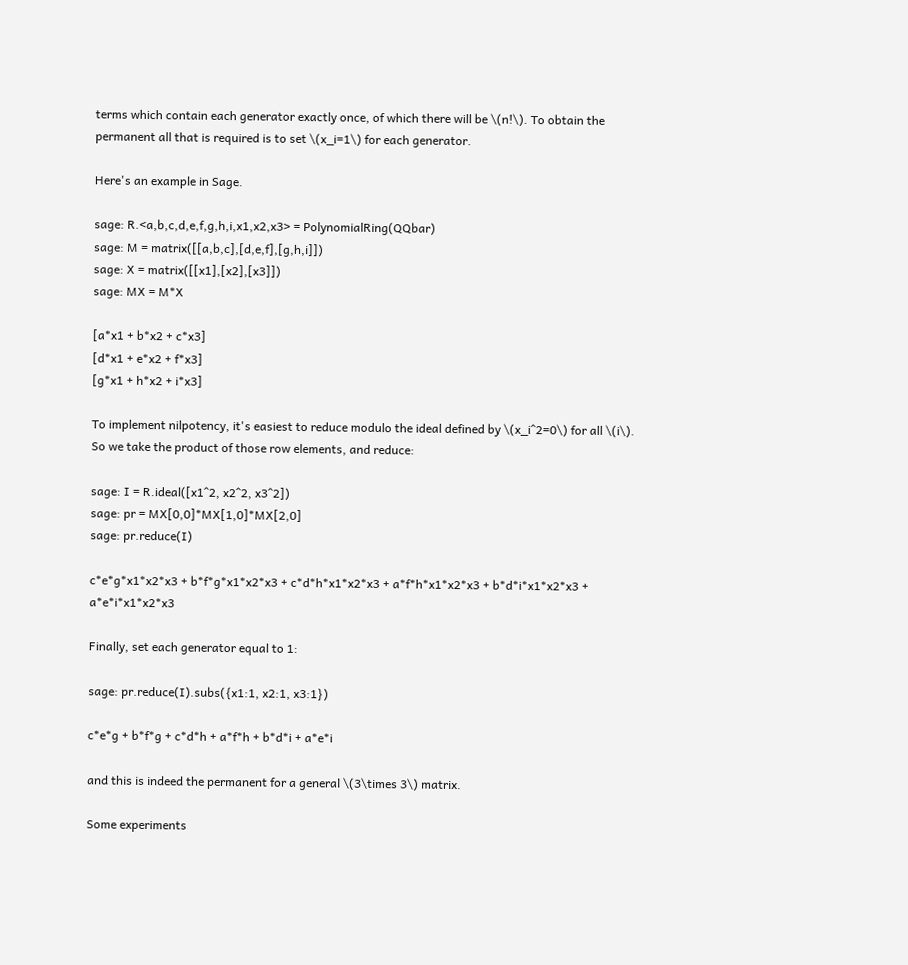terms which contain each generator exactly once, of which there will be \(n!\). To obtain the permanent all that is required is to set \(x_i=1\) for each generator.

Here's an example in Sage.

sage: R.<a,b,c,d,e,f,g,h,i,x1,x2,x3> = PolynomialRing(QQbar)
sage: M = matrix([[a,b,c],[d,e,f],[g,h,i]])
sage: X = matrix([[x1],[x2],[x3]])
sage: MX = M*X

[a*x1 + b*x2 + c*x3]
[d*x1 + e*x2 + f*x3]
[g*x1 + h*x2 + i*x3]

To implement nilpotency, it's easiest to reduce modulo the ideal defined by \(x_i^2=0\) for all \(i\). So we take the product of those row elements, and reduce:

sage: I = R.ideal([x1^2, x2^2, x3^2])
sage: pr = MX[0,0]*MX[1,0]*MX[2,0]
sage: pr.reduce(I)

c*e*g*x1*x2*x3 + b*f*g*x1*x2*x3 + c*d*h*x1*x2*x3 + a*f*h*x1*x2*x3 + b*d*i*x1*x2*x3 + a*e*i*x1*x2*x3

Finally, set each generator equal to 1:

sage: pr.reduce(I).subs({x1:1, x2:1, x3:1})

c*e*g + b*f*g + c*d*h + a*f*h + b*d*i + a*e*i

and this is indeed the permanent for a general \(3\times 3\) matrix.

Some experiments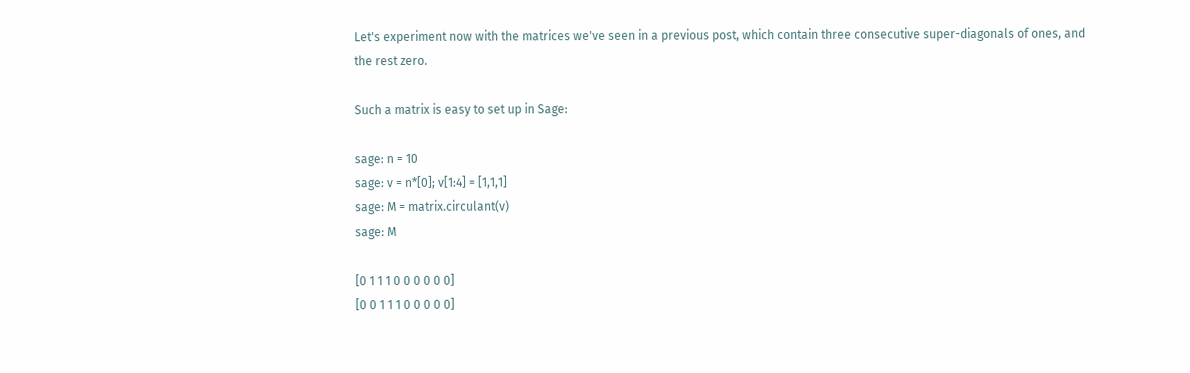Let's experiment now with the matrices we've seen in a previous post, which contain three consecutive super-diagonals of ones, and the rest zero.

Such a matrix is easy to set up in Sage:

sage: n = 10
sage: v = n*[0]; v[1:4] = [1,1,1]
sage: M = matrix.circulant(v)
sage: M

[0 1 1 1 0 0 0 0 0 0]
[0 0 1 1 1 0 0 0 0 0]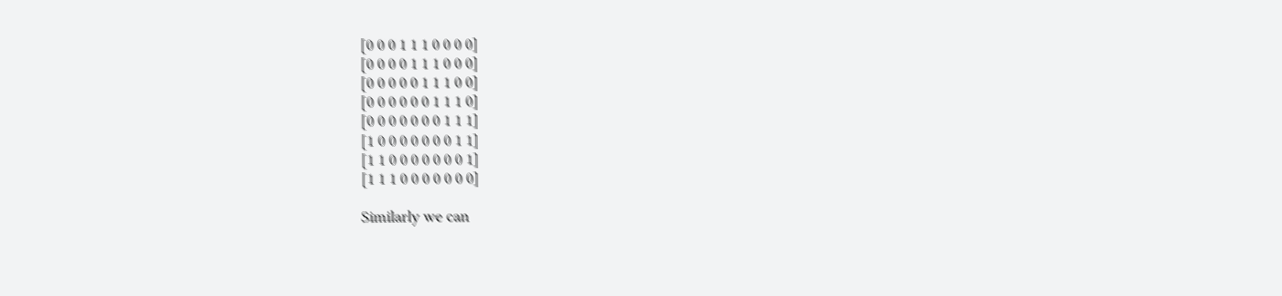[0 0 0 1 1 1 0 0 0 0]
[0 0 0 0 1 1 1 0 0 0]
[0 0 0 0 0 1 1 1 0 0]
[0 0 0 0 0 0 1 1 1 0]
[0 0 0 0 0 0 0 1 1 1]
[1 0 0 0 0 0 0 0 1 1]
[1 1 0 0 0 0 0 0 0 1]
[1 1 1 0 0 0 0 0 0 0]

Similarly we can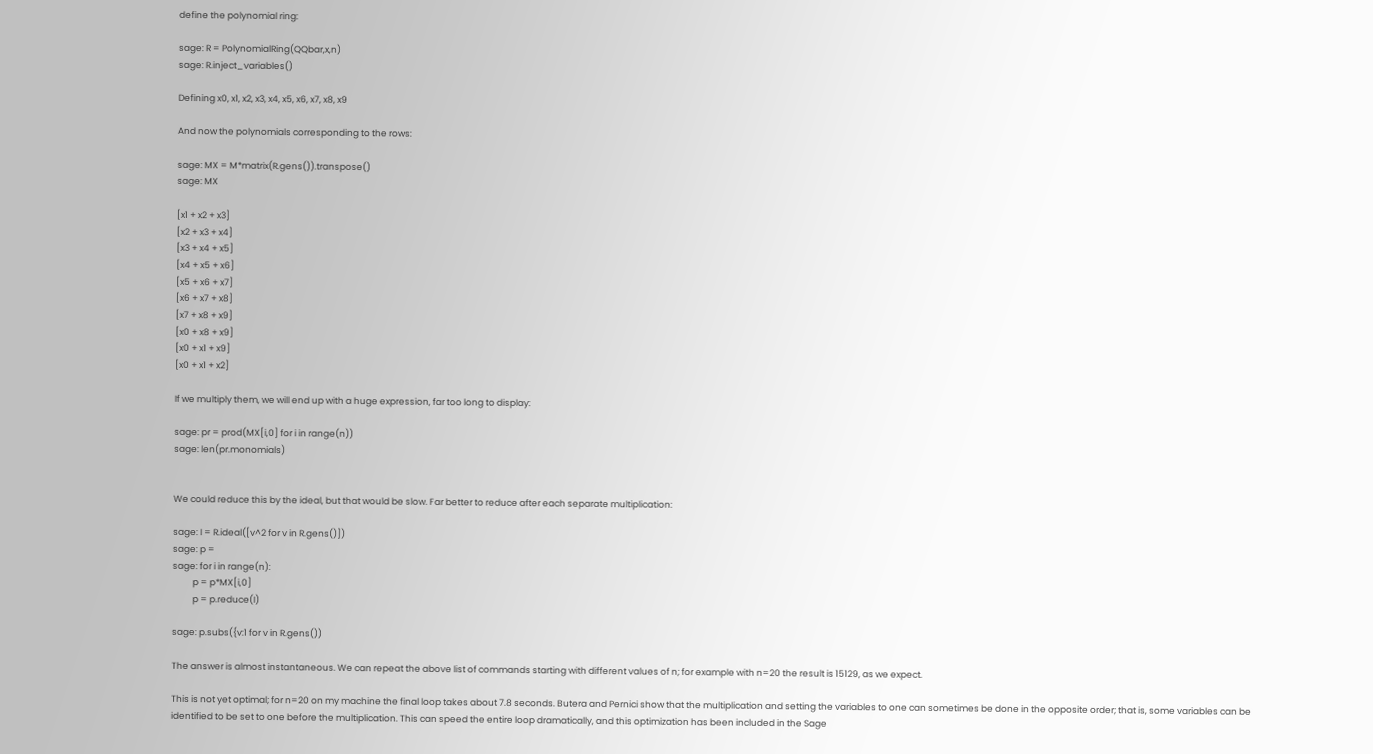define the polynomial ring:

sage: R = PolynomialRing(QQbar,x,n)
sage: R.inject_variables()

Defining x0, x1, x2, x3, x4, x5, x6, x7, x8, x9

And now the polynomials corresponding to the rows:

sage: MX = M*matrix(R.gens()).transpose()
sage: MX

[x1 + x2 + x3]
[x2 + x3 + x4]
[x3 + x4 + x5]
[x4 + x5 + x6]
[x5 + x6 + x7]
[x6 + x7 + x8]
[x7 + x8 + x9]
[x0 + x8 + x9]
[x0 + x1 + x9]
[x0 + x1 + x2]

If we multiply them, we will end up with a huge expression, far too long to display:

sage: pr = prod(MX[i,0] for i in range(n))
sage: len(pr.monomials)


We could reduce this by the ideal, but that would be slow. Far better to reduce after each separate multiplication:

sage: I = R.ideal([v^2 for v in R.gens()])
sage: p =
sage: for i in range(n):
          p = p*MX[i,0]
          p = p.reduce(I)

sage: p.subs({v:1 for v in R.gens())

The answer is almost instantaneous. We can repeat the above list of commands starting with different values of n; for example with n=20 the result is 15129, as we expect.

This is not yet optimal; for n=20 on my machine the final loop takes about 7.8 seconds. Butera and Pernici show that the multiplication and setting the variables to one can sometimes be done in the opposite order; that is, some variables can be identified to be set to one before the multiplication. This can speed the entire loop dramatically, and this optimization has been included in the Sage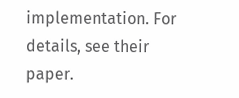implementation. For details, see their paper.